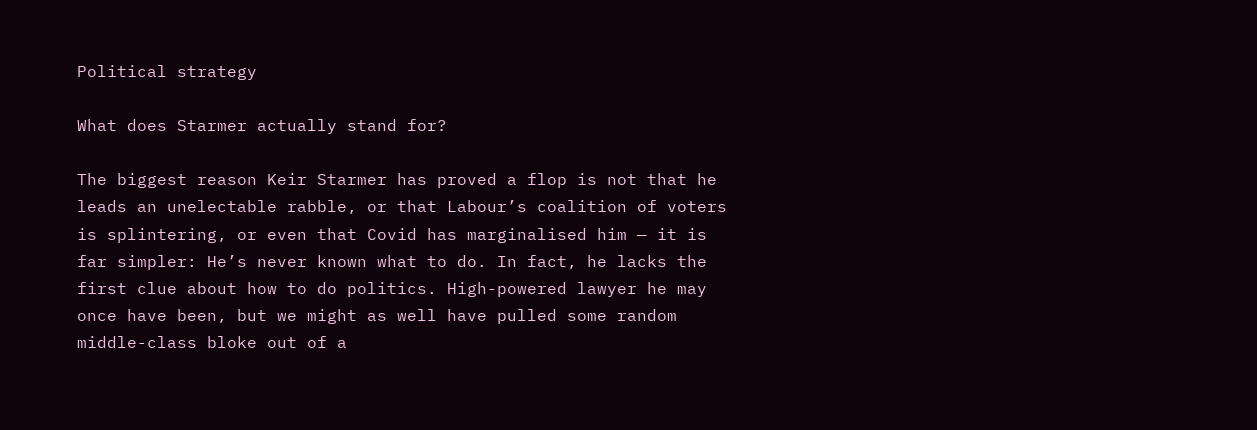Political strategy

What does Starmer actually stand for?

The biggest reason Keir Starmer has proved a flop is not that he leads an unelectable rabble, or that Labour’s coalition of voters is splintering, or even that Covid has marginalised him — it is far simpler: He’s never known what to do. In fact, he lacks the first clue about how to do politics. High-powered lawyer he may once have been, but we might as well have pulled some random middle-class bloke out of a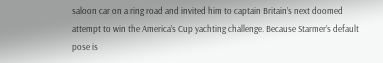saloon car on a ring road and invited him to captain Britain’s next doomed attempt to win the America’s Cup yachting challenge. Because Starmer’s default pose is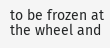to be frozen at the wheel and